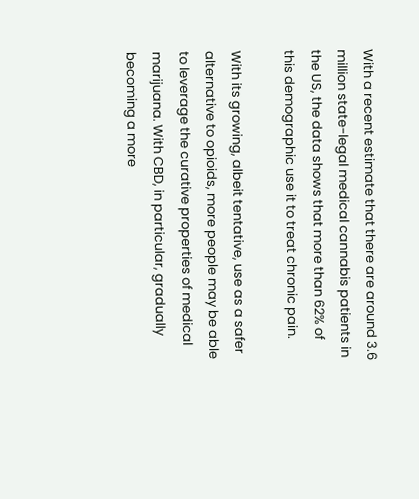With a recent estimate that there are around 3.6 million state-legal medical cannabis patients in the US, the data shows that more than 62% of this demographic use it to treat chronic pain.

With its growing, albeit tentative, use as a safer alternative to opioids, more people may be able to leverage the curative properties of medical marijuana. With CBD, in particular, gradually becoming a more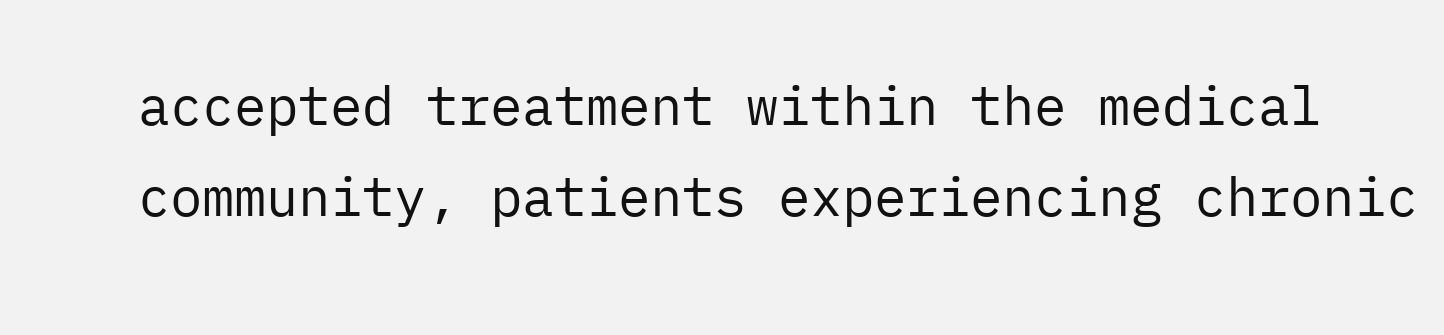accepted treatment within the medical community, patients experiencing chronic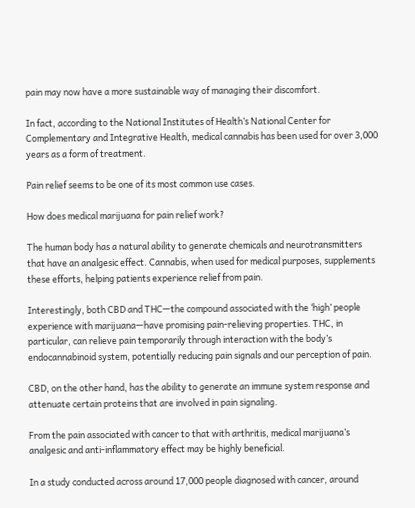pain may now have a more sustainable way of managing their discomfort.

In fact, according to the National Institutes of Health’s National Center for Complementary and Integrative Health, medical cannabis has been used for over 3,000 years as a form of treatment.

Pain relief seems to be one of its most common use cases.

How does medical marijuana for pain relief work?

The human body has a natural ability to generate chemicals and neurotransmitters that have an analgesic effect. Cannabis, when used for medical purposes, supplements these efforts, helping patients experience relief from pain.

Interestingly, both CBD and THC—the compound associated with the ‘high’ people experience with marijuana—have promising pain-relieving properties. THC, in particular, can relieve pain temporarily through interaction with the body’s endocannabinoid system, potentially reducing pain signals and our perception of pain.

CBD, on the other hand, has the ability to generate an immune system response and attenuate certain proteins that are involved in pain signaling.

From the pain associated with cancer to that with arthritis, medical marijuana’s analgesic and anti-inflammatory effect may be highly beneficial.

In a study conducted across around 17,000 people diagnosed with cancer, around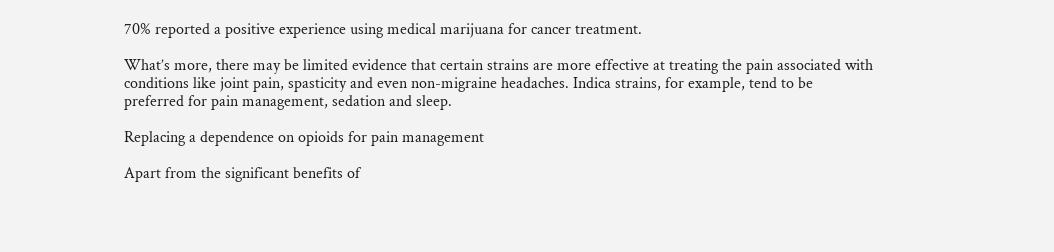70% reported a positive experience using medical marijuana for cancer treatment.

What’s more, there may be limited evidence that certain strains are more effective at treating the pain associated with conditions like joint pain, spasticity and even non-migraine headaches. Indica strains, for example, tend to be preferred for pain management, sedation and sleep.

Replacing a dependence on opioids for pain management

Apart from the significant benefits of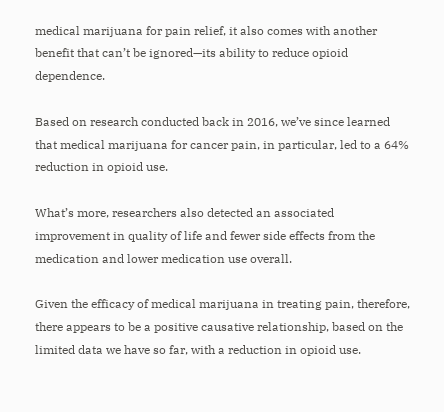medical marijuana for pain relief, it also comes with another benefit that can’t be ignored—its ability to reduce opioid dependence.

Based on research conducted back in 2016, we’ve since learned that medical marijuana for cancer pain, in particular, led to a 64% reduction in opioid use.

What’s more, researchers also detected an associated improvement in quality of life and fewer side effects from the medication and lower medication use overall.

Given the efficacy of medical marijuana in treating pain, therefore, there appears to be a positive causative relationship, based on the limited data we have so far, with a reduction in opioid use.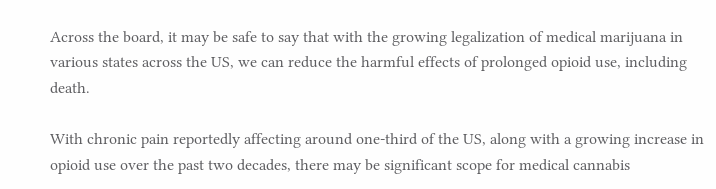Across the board, it may be safe to say that with the growing legalization of medical marijuana in various states across the US, we can reduce the harmful effects of prolonged opioid use, including death.

With chronic pain reportedly affecting around one-third of the US, along with a growing increase in opioid use over the past two decades, there may be significant scope for medical cannabis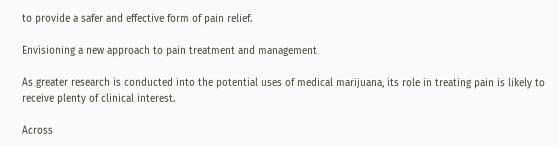to provide a safer and effective form of pain relief.

Envisioning a new approach to pain treatment and management

As greater research is conducted into the potential uses of medical marijuana, its role in treating pain is likely to receive plenty of clinical interest.

Across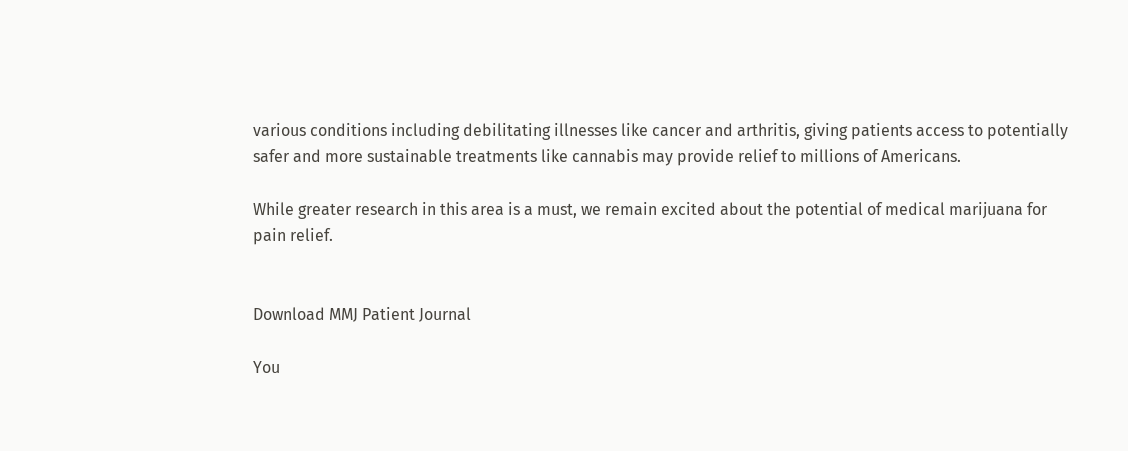various conditions including debilitating illnesses like cancer and arthritis, giving patients access to potentially safer and more sustainable treatments like cannabis may provide relief to millions of Americans.

While greater research in this area is a must, we remain excited about the potential of medical marijuana for pain relief.


Download MMJ Patient Journal

You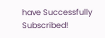have Successfully Subscribed!